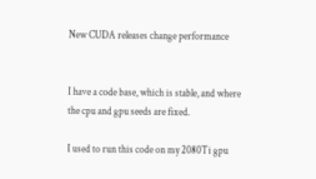New CUDA releases change performance


I have a code base, which is stable, and where the cpu and gpu seeds are fixed.

I used to run this code on my 2080Ti gpu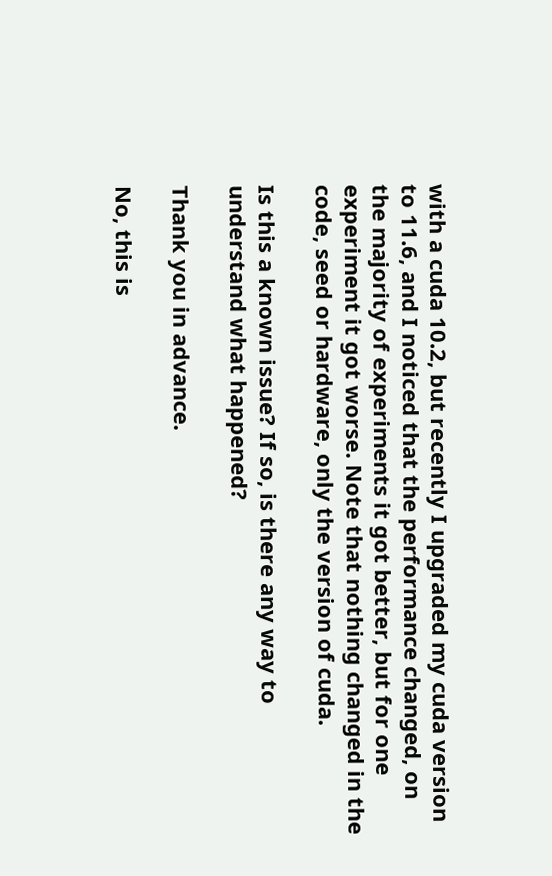with a cuda 10.2, but recently I upgraded my cuda version to 11.6, and I noticed that the performance changed, on the majority of experiments it got better, but for one experiment it got worse. Note that nothing changed in the code, seed or hardware, only the version of cuda.

Is this a known issue? If so, is there any way to understand what happened?

Thank you in advance.

No, this is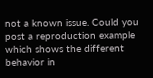not a known issue. Could you post a reproduction example which shows the different behavior in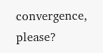convergence, please?